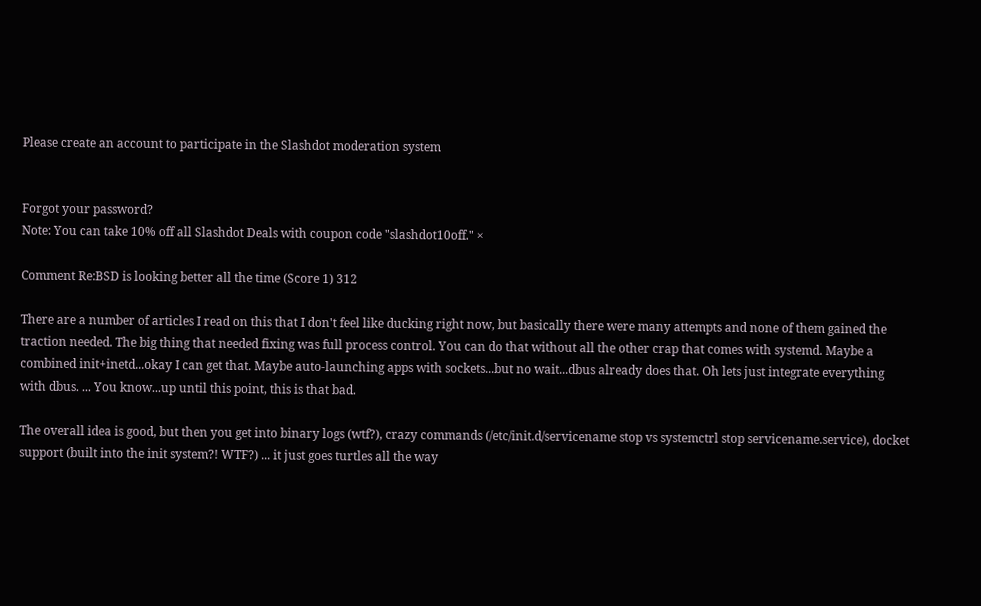Please create an account to participate in the Slashdot moderation system


Forgot your password?
Note: You can take 10% off all Slashdot Deals with coupon code "slashdot10off." ×

Comment Re:BSD is looking better all the time (Score 1) 312

There are a number of articles I read on this that I don't feel like ducking right now, but basically there were many attempts and none of them gained the traction needed. The big thing that needed fixing was full process control. You can do that without all the other crap that comes with systemd. Maybe a combined init+inetd...okay I can get that. Maybe auto-launching apps with sockets...but no wait...dbus already does that. Oh lets just integrate everything with dbus. ... You know...up until this point, this is that bad.

The overall idea is good, but then you get into binary logs (wtf?), crazy commands (/etc/init.d/servicename stop vs systemctrl stop servicename.service), docket support (built into the init system?! WTF?) ... it just goes turtles all the way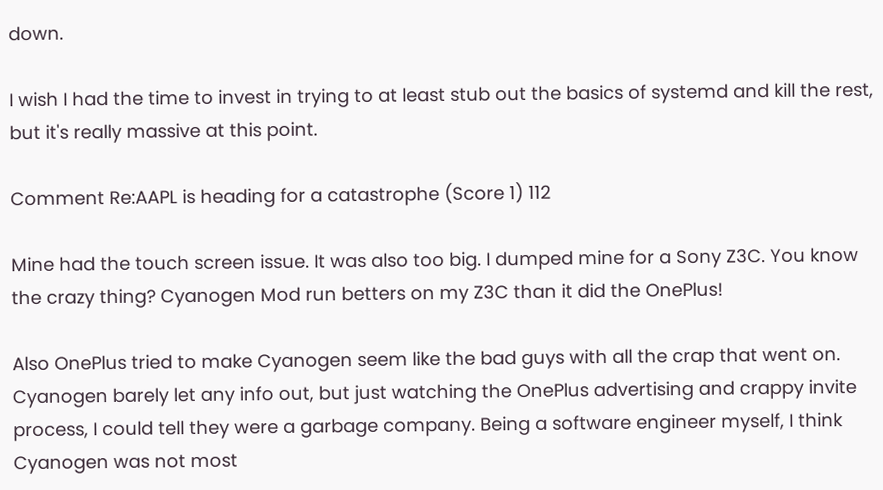down.

I wish I had the time to invest in trying to at least stub out the basics of systemd and kill the rest, but it's really massive at this point.

Comment Re:AAPL is heading for a catastrophe (Score 1) 112

Mine had the touch screen issue. It was also too big. I dumped mine for a Sony Z3C. You know the crazy thing? Cyanogen Mod run betters on my Z3C than it did the OnePlus!

Also OnePlus tried to make Cyanogen seem like the bad guys with all the crap that went on. Cyanogen barely let any info out, but just watching the OnePlus advertising and crappy invite process, I could tell they were a garbage company. Being a software engineer myself, I think Cyanogen was not most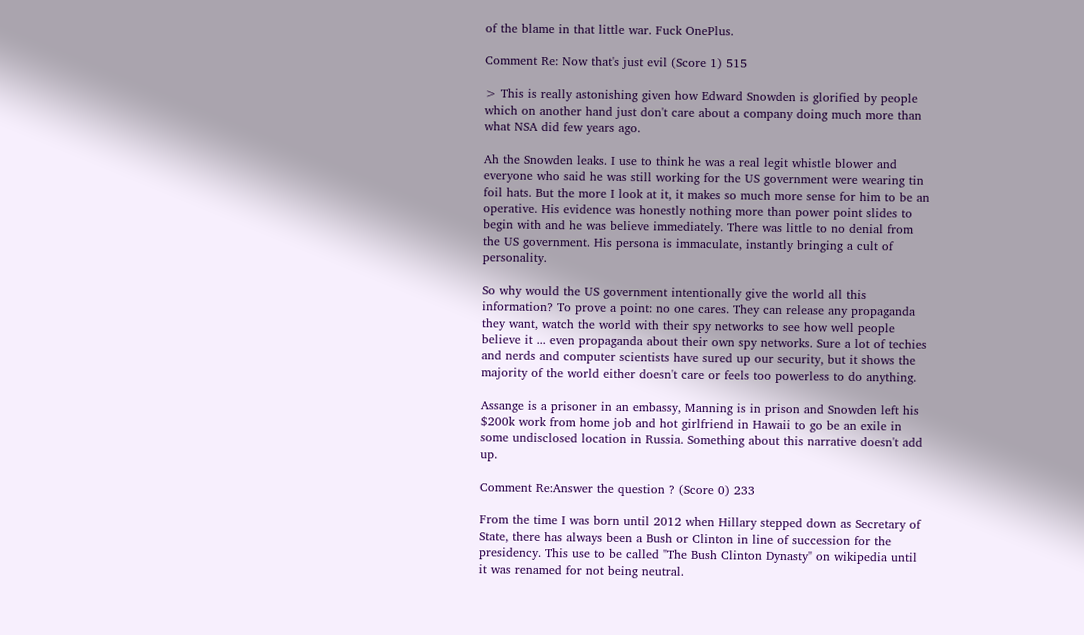of the blame in that little war. Fuck OnePlus.

Comment Re: Now that's just evil (Score 1) 515

> This is really astonishing given how Edward Snowden is glorified by people which on another hand just don't care about a company doing much more than what NSA did few years ago.

Ah the Snowden leaks. I use to think he was a real legit whistle blower and everyone who said he was still working for the US government were wearing tin foil hats. But the more I look at it, it makes so much more sense for him to be an operative. His evidence was honestly nothing more than power point slides to begin with and he was believe immediately. There was little to no denial from the US government. His persona is immaculate, instantly bringing a cult of personality.

So why would the US government intentionally give the world all this information? To prove a point: no one cares. They can release any propaganda they want, watch the world with their spy networks to see how well people believe it ... even propaganda about their own spy networks. Sure a lot of techies and nerds and computer scientists have sured up our security, but it shows the majority of the world either doesn't care or feels too powerless to do anything.

Assange is a prisoner in an embassy, Manning is in prison and Snowden left his $200k work from home job and hot girlfriend in Hawaii to go be an exile in some undisclosed location in Russia. Something about this narrative doesn't add up.

Comment Re:Answer the question ? (Score 0) 233

From the time I was born until 2012 when Hillary stepped down as Secretary of State, there has always been a Bush or Clinton in line of succession for the presidency. This use to be called "The Bush Clinton Dynasty" on wikipedia until it was renamed for not being neutral.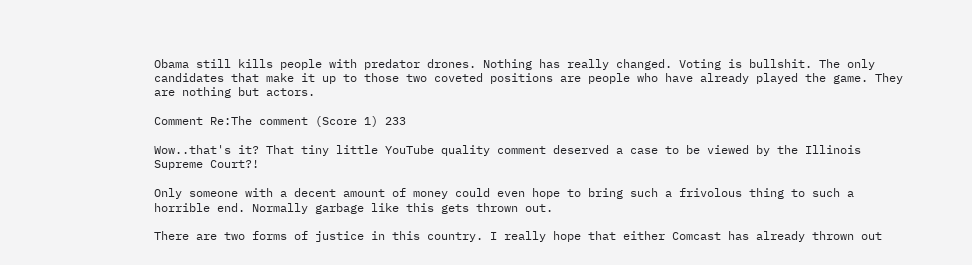Obama still kills people with predator drones. Nothing has really changed. Voting is bullshit. The only candidates that make it up to those two coveted positions are people who have already played the game. They are nothing but actors.

Comment Re:The comment (Score 1) 233

Wow..that's it? That tiny little YouTube quality comment deserved a case to be viewed by the Illinois Supreme Court?!

Only someone with a decent amount of money could even hope to bring such a frivolous thing to such a horrible end. Normally garbage like this gets thrown out.

There are two forms of justice in this country. I really hope that either Comcast has already thrown out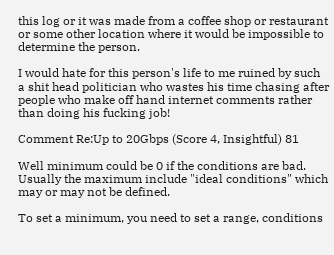this log or it was made from a coffee shop or restaurant or some other location where it would be impossible to determine the person.

I would hate for this person's life to me ruined by such a shit head politician who wastes his time chasing after people who make off hand internet comments rather than doing his fucking job!

Comment Re:Up to 20Gbps (Score 4, Insightful) 81

Well minimum could be 0 if the conditions are bad. Usually the maximum include "ideal conditions" which may or may not be defined.

To set a minimum, you need to set a range, conditions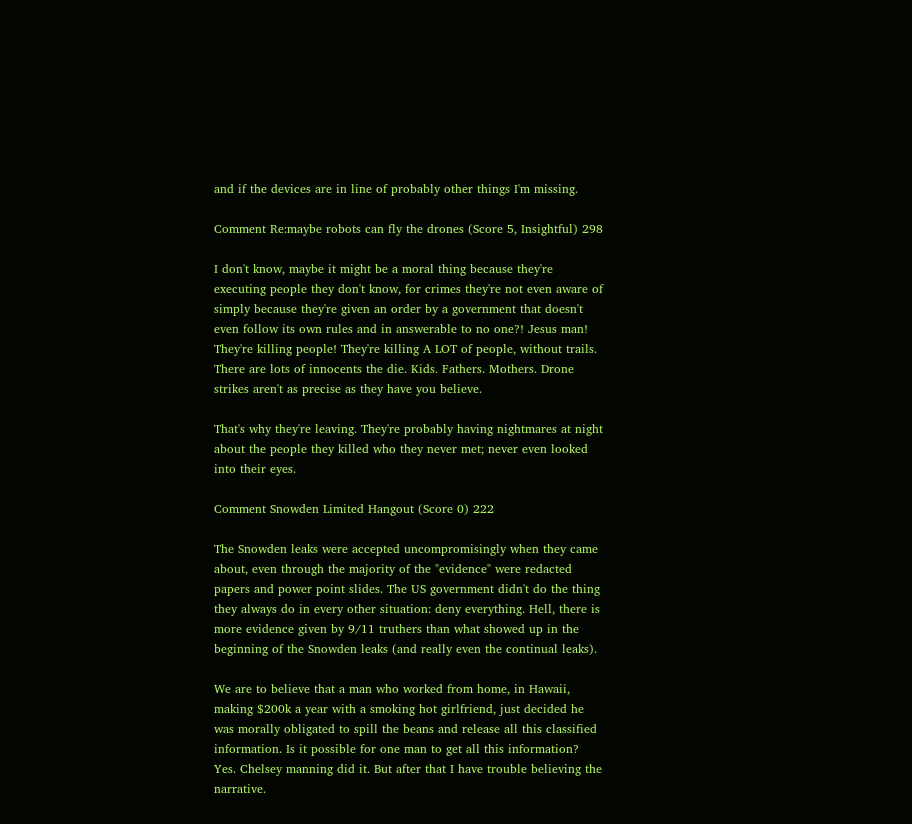and if the devices are in line of probably other things I'm missing.

Comment Re:maybe robots can fly the drones (Score 5, Insightful) 298

I don't know, maybe it might be a moral thing because they're executing people they don't know, for crimes they're not even aware of simply because they're given an order by a government that doesn't even follow its own rules and in answerable to no one?! Jesus man! They're killing people! They're killing A LOT of people, without trails. There are lots of innocents the die. Kids. Fathers. Mothers. Drone strikes aren't as precise as they have you believe.

That's why they're leaving. They're probably having nightmares at night about the people they killed who they never met; never even looked into their eyes.

Comment Snowden Limited Hangout (Score 0) 222

The Snowden leaks were accepted uncompromisingly when they came about, even through the majority of the "evidence" were redacted papers and power point slides. The US government didn't do the thing they always do in every other situation: deny everything. Hell, there is more evidence given by 9/11 truthers than what showed up in the beginning of the Snowden leaks (and really even the continual leaks).

We are to believe that a man who worked from home, in Hawaii, making $200k a year with a smoking hot girlfriend, just decided he was morally obligated to spill the beans and release all this classified information. Is it possible for one man to get all this information? Yes. Chelsey manning did it. But after that I have trouble believing the narrative.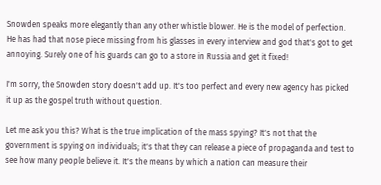Snowden speaks more elegantly than any other whistle blower. He is the model of perfection. He has had that nose piece missing from his glasses in every interview and god that's got to get annoying. Surely one of his guards can go to a store in Russia and get it fixed!

I'm sorry, the Snowden story doesn't add up. It's too perfect and every new agency has picked it up as the gospel truth without question.

Let me ask you this? What is the true implication of the mass spying? It's not that the government is spying on individuals; it's that they can release a piece of propaganda and test to see how many people believe it. It's the means by which a nation can measure their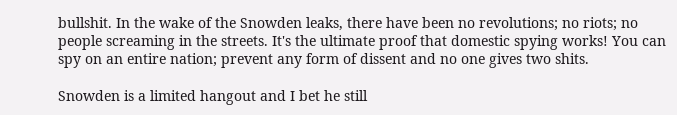bullshit. In the wake of the Snowden leaks, there have been no revolutions; no riots; no people screaming in the streets. It's the ultimate proof that domestic spying works! You can spy on an entire nation; prevent any form of dissent and no one gives two shits.

Snowden is a limited hangout and I bet he still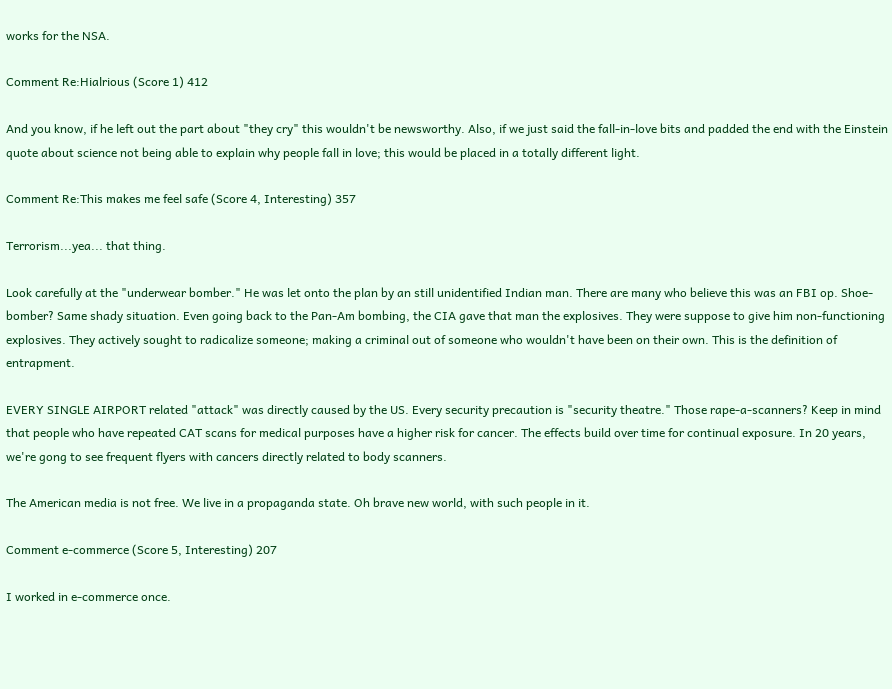works for the NSA.

Comment Re:Hialrious (Score 1) 412

And you know, if he left out the part about "they cry" this wouldn't be newsworthy. Also, if we just said the fall-in-love bits and padded the end with the Einstein quote about science not being able to explain why people fall in love; this would be placed in a totally different light.

Comment Re:This makes me feel safe (Score 4, Interesting) 357

Terrorism...yea... that thing.

Look carefully at the "underwear bomber." He was let onto the plan by an still unidentified Indian man. There are many who believe this was an FBI op. Shoe-bomber? Same shady situation. Even going back to the Pan-Am bombing, the CIA gave that man the explosives. They were suppose to give him non-functioning explosives. They actively sought to radicalize someone; making a criminal out of someone who wouldn't have been on their own. This is the definition of entrapment.

EVERY SINGLE AIRPORT related "attack" was directly caused by the US. Every security precaution is "security theatre." Those rape-a-scanners? Keep in mind that people who have repeated CAT scans for medical purposes have a higher risk for cancer. The effects build over time for continual exposure. In 20 years, we're gong to see frequent flyers with cancers directly related to body scanners.

The American media is not free. We live in a propaganda state. Oh brave new world, with such people in it.

Comment e-commerce (Score 5, Interesting) 207

I worked in e-commerce once.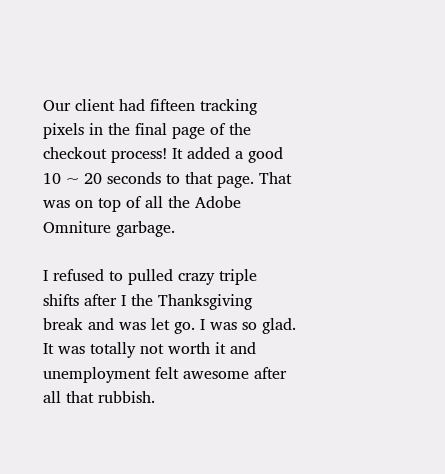Our client had fifteen tracking pixels in the final page of the checkout process! It added a good 10 ~ 20 seconds to that page. That was on top of all the Adobe Omniture garbage.

I refused to pulled crazy triple shifts after I the Thanksgiving break and was let go. I was so glad. It was totally not worth it and unemployment felt awesome after all that rubbish.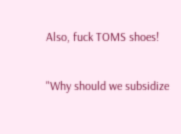Also, fuck TOMS shoes!

"Why should we subsidize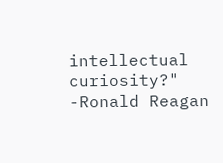intellectual curiosity?" -Ronald Reagan